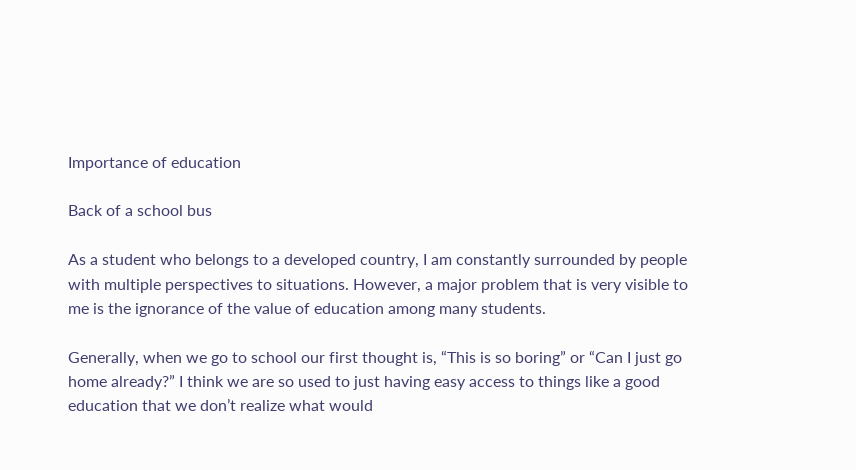Importance of education

Back of a school bus

As a student who belongs to a developed country, I am constantly surrounded by people with multiple perspectives to situations. However, a major problem that is very visible to me is the ignorance of the value of education among many students.

Generally, when we go to school our first thought is, “This is so boring” or “Can I just go home already?” I think we are so used to just having easy access to things like a good education that we don’t realize what would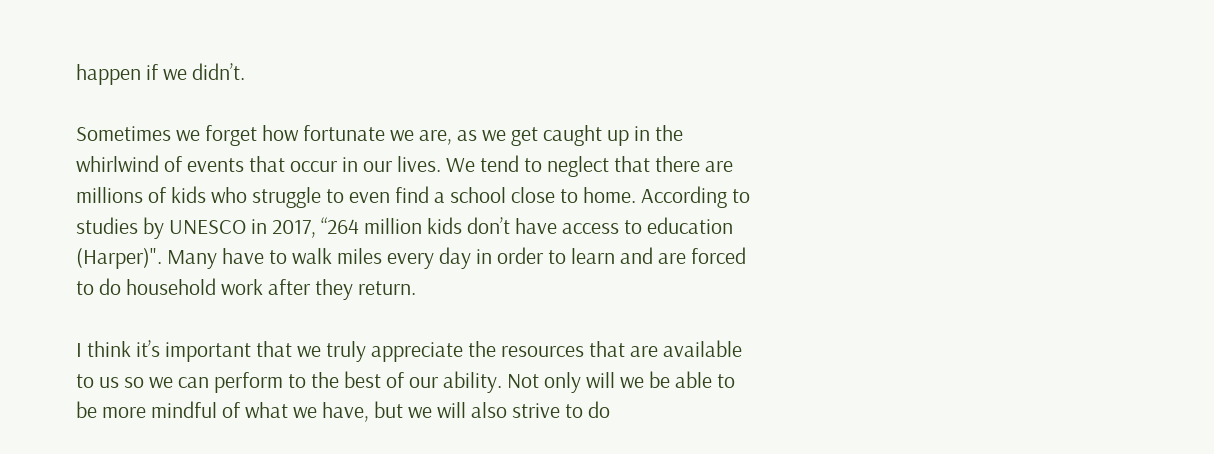happen if we didn’t.

Sometimes we forget how fortunate we are, as we get caught up in the whirlwind of events that occur in our lives. We tend to neglect that there are millions of kids who struggle to even find a school close to home. According to studies by UNESCO in 2017, “264 million kids don’t have access to education (Harper)". Many have to walk miles every day in order to learn and are forced to do household work after they return.

I think it’s important that we truly appreciate the resources that are available to us so we can perform to the best of our ability. Not only will we be able to be more mindful of what we have, but we will also strive to do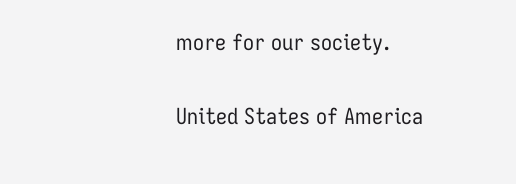more for our society.

United States of America